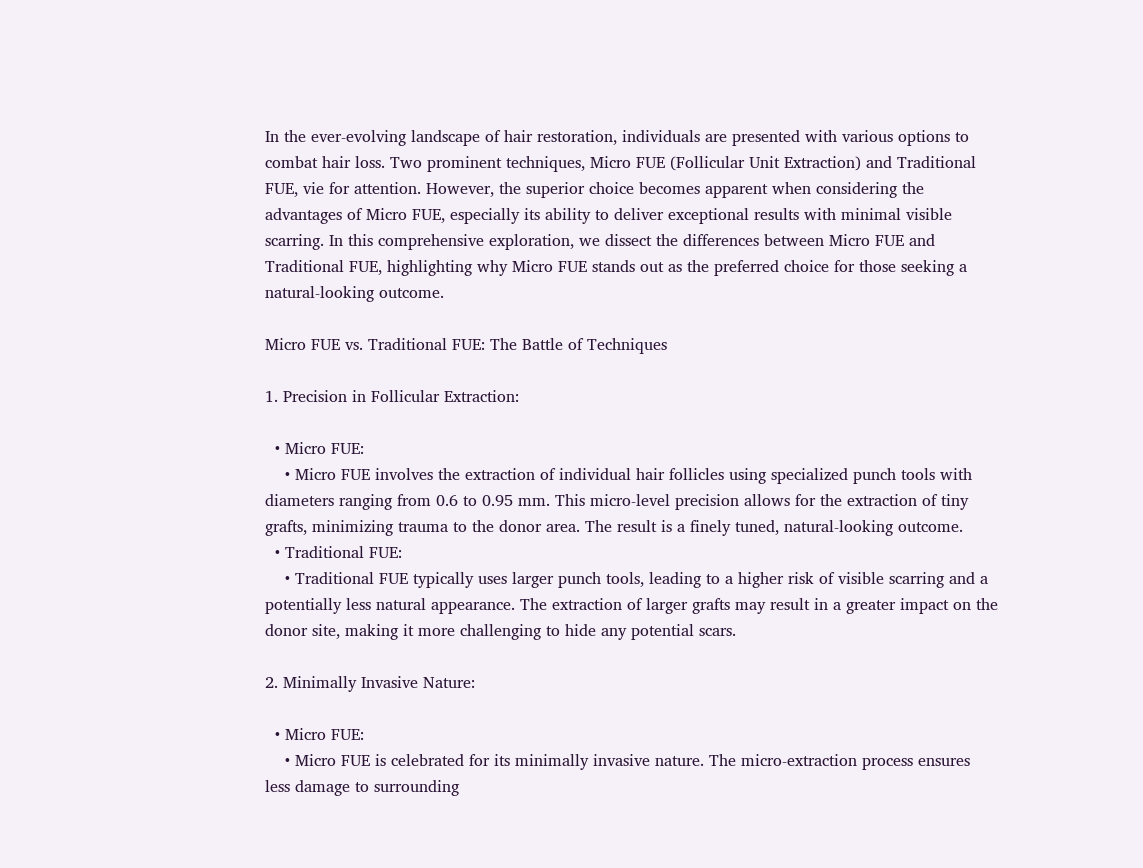In the ever-evolving landscape of hair restoration, individuals are presented with various options to combat hair loss. Two prominent techniques, Micro FUE (Follicular Unit Extraction) and Traditional FUE, vie for attention. However, the superior choice becomes apparent when considering the advantages of Micro FUE, especially its ability to deliver exceptional results with minimal visible scarring. In this comprehensive exploration, we dissect the differences between Micro FUE and Traditional FUE, highlighting why Micro FUE stands out as the preferred choice for those seeking a natural-looking outcome.

Micro FUE vs. Traditional FUE: The Battle of Techniques

1. Precision in Follicular Extraction:

  • Micro FUE:
    • Micro FUE involves the extraction of individual hair follicles using specialized punch tools with diameters ranging from 0.6 to 0.95 mm. This micro-level precision allows for the extraction of tiny grafts, minimizing trauma to the donor area. The result is a finely tuned, natural-looking outcome.
  • Traditional FUE:
    • Traditional FUE typically uses larger punch tools, leading to a higher risk of visible scarring and a potentially less natural appearance. The extraction of larger grafts may result in a greater impact on the donor site, making it more challenging to hide any potential scars.

2. Minimally Invasive Nature:

  • Micro FUE:
    • Micro FUE is celebrated for its minimally invasive nature. The micro-extraction process ensures less damage to surrounding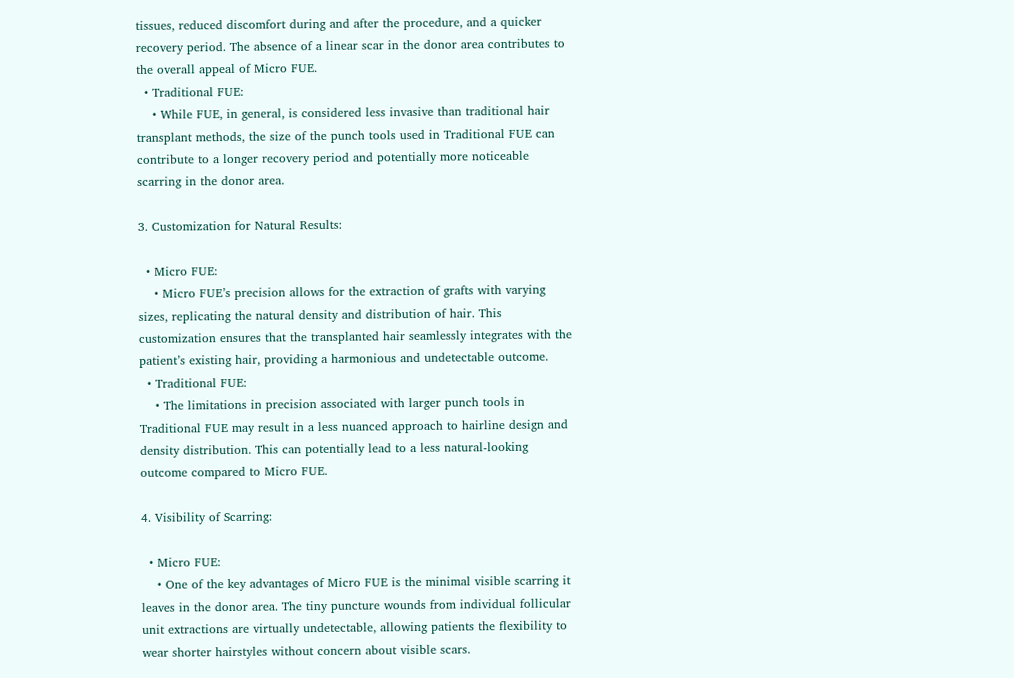tissues, reduced discomfort during and after the procedure, and a quicker recovery period. The absence of a linear scar in the donor area contributes to the overall appeal of Micro FUE.
  • Traditional FUE:
    • While FUE, in general, is considered less invasive than traditional hair transplant methods, the size of the punch tools used in Traditional FUE can contribute to a longer recovery period and potentially more noticeable scarring in the donor area.

3. Customization for Natural Results:

  • Micro FUE:
    • Micro FUE’s precision allows for the extraction of grafts with varying sizes, replicating the natural density and distribution of hair. This customization ensures that the transplanted hair seamlessly integrates with the patient’s existing hair, providing a harmonious and undetectable outcome.
  • Traditional FUE:
    • The limitations in precision associated with larger punch tools in Traditional FUE may result in a less nuanced approach to hairline design and density distribution. This can potentially lead to a less natural-looking outcome compared to Micro FUE.

4. Visibility of Scarring:

  • Micro FUE:
    • One of the key advantages of Micro FUE is the minimal visible scarring it leaves in the donor area. The tiny puncture wounds from individual follicular unit extractions are virtually undetectable, allowing patients the flexibility to wear shorter hairstyles without concern about visible scars.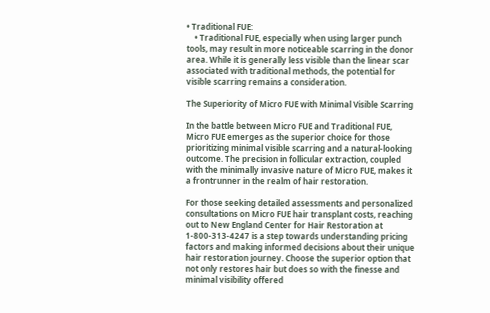• Traditional FUE:
    • Traditional FUE, especially when using larger punch tools, may result in more noticeable scarring in the donor area. While it is generally less visible than the linear scar associated with traditional methods, the potential for visible scarring remains a consideration.

The Superiority of Micro FUE with Minimal Visible Scarring

In the battle between Micro FUE and Traditional FUE, Micro FUE emerges as the superior choice for those prioritizing minimal visible scarring and a natural-looking outcome. The precision in follicular extraction, coupled with the minimally invasive nature of Micro FUE, makes it a frontrunner in the realm of hair restoration.

For those seeking detailed assessments and personalized consultations on Micro FUE hair transplant costs, reaching out to New England Center for Hair Restoration at 1-800-313-4247 is a step towards understanding pricing factors and making informed decisions about their unique hair restoration journey. Choose the superior option that not only restores hair but does so with the finesse and minimal visibility offered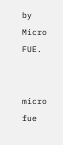by Micro FUE.


micro fue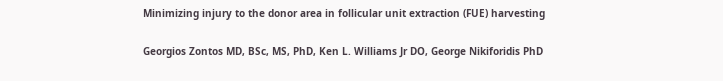Minimizing injury to the donor area in follicular unit extraction (FUE) harvesting

Georgios Zontos MD, BSc, MS, PhD, Ken L. Williams Jr DO, George Nikiforidis PhD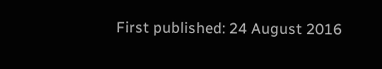First published: 24 August 2016